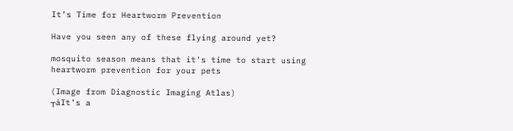It’s Time for Heartworm Prevention

Have you seen any of these flying around yet?

mosquito season means that it's time to start using heartworm prevention for your pets

(Image from Diagnostic Imaging Atlas)
┬áIt’s a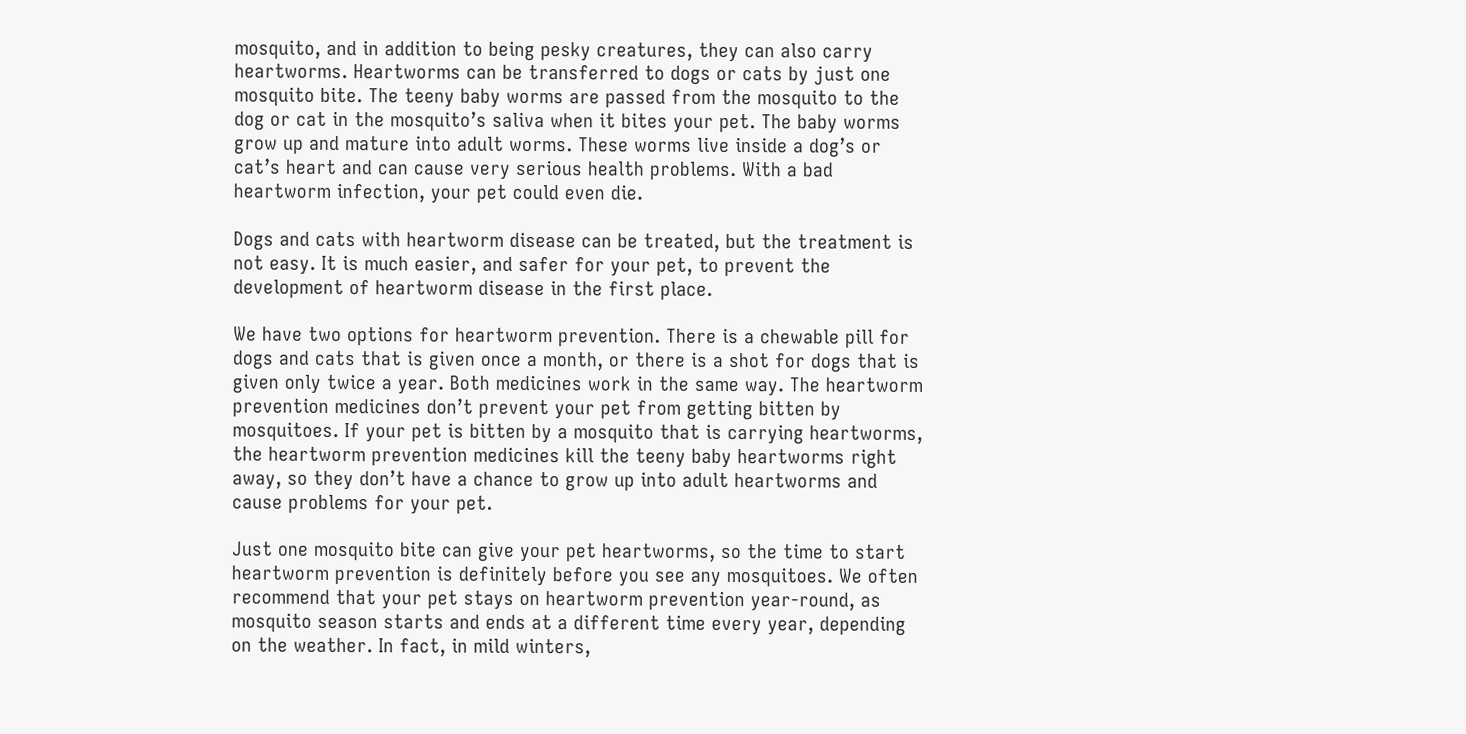mosquito, and in addition to being pesky creatures, they can also carry heartworms. Heartworms can be transferred to dogs or cats by just one mosquito bite. The teeny baby worms are passed from the mosquito to the dog or cat in the mosquito’s saliva when it bites your pet. The baby worms grow up and mature into adult worms. These worms live inside a dog’s or cat’s heart and can cause very serious health problems. With a bad heartworm infection, your pet could even die.

Dogs and cats with heartworm disease can be treated, but the treatment is not easy. It is much easier, and safer for your pet, to prevent the development of heartworm disease in the first place.

We have two options for heartworm prevention. There is a chewable pill for dogs and cats that is given once a month, or there is a shot for dogs that is given only twice a year. Both medicines work in the same way. The heartworm prevention medicines don’t prevent your pet from getting bitten by mosquitoes. If your pet is bitten by a mosquito that is carrying heartworms, the heartworm prevention medicines kill the teeny baby heartworms right away, so they don’t have a chance to grow up into adult heartworms and cause problems for your pet.

Just one mosquito bite can give your pet heartworms, so the time to start heartworm prevention is definitely before you see any mosquitoes. We often recommend that your pet stays on heartworm prevention year-round, as mosquito season starts and ends at a different time every year, depending on the weather. In fact, in mild winters,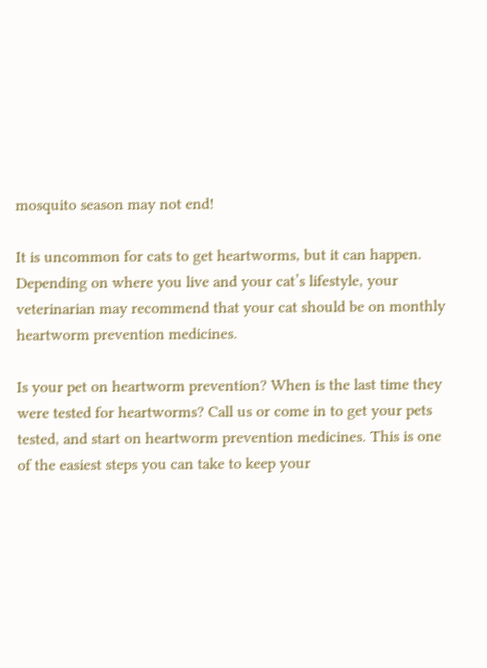mosquito season may not end!

It is uncommon for cats to get heartworms, but it can happen. Depending on where you live and your cat’s lifestyle, your veterinarian may recommend that your cat should be on monthly heartworm prevention medicines.

Is your pet on heartworm prevention? When is the last time they were tested for heartworms? Call us or come in to get your pets tested, and start on heartworm prevention medicines. This is one of the easiest steps you can take to keep your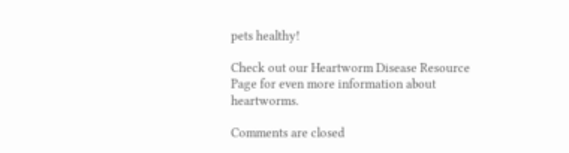pets healthy!

Check out our Heartworm Disease Resource Page for even more information about heartworms.

Comments are closed